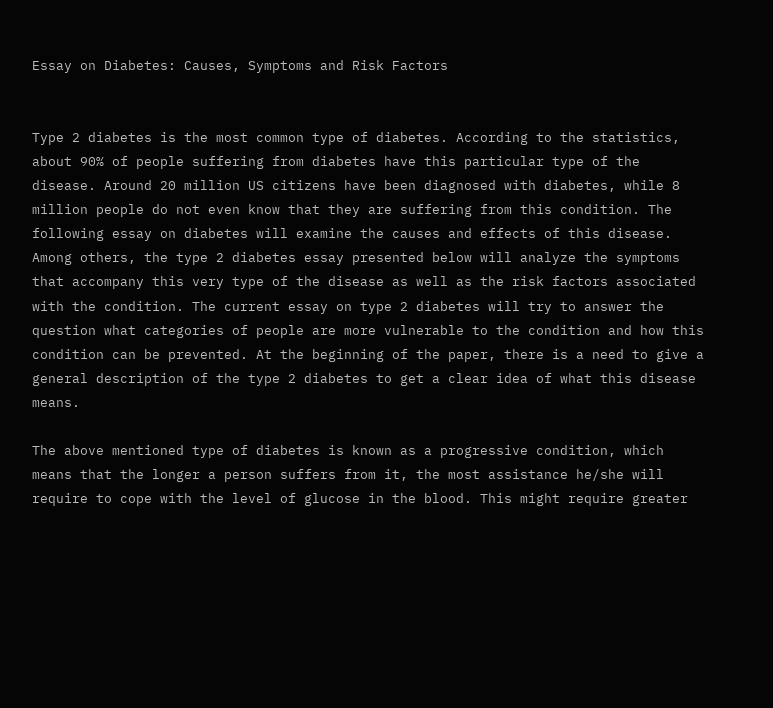Essay on Diabetes: Causes, Symptoms and Risk Factors


Type 2 diabetes is the most common type of diabetes. According to the statistics, about 90% of people suffering from diabetes have this particular type of the disease. Around 20 million US citizens have been diagnosed with diabetes, while 8 million people do not even know that they are suffering from this condition. The following essay on diabetes will examine the causes and effects of this disease. Among others, the type 2 diabetes essay presented below will analyze the symptoms that accompany this very type of the disease as well as the risk factors associated with the condition. The current essay on type 2 diabetes will try to answer the question what categories of people are more vulnerable to the condition and how this condition can be prevented. At the beginning of the paper, there is a need to give a general description of the type 2 diabetes to get a clear idea of what this disease means.

The above mentioned type of diabetes is known as a progressive condition, which means that the longer a person suffers from it, the most assistance he/she will require to cope with the level of glucose in the blood. This might require greater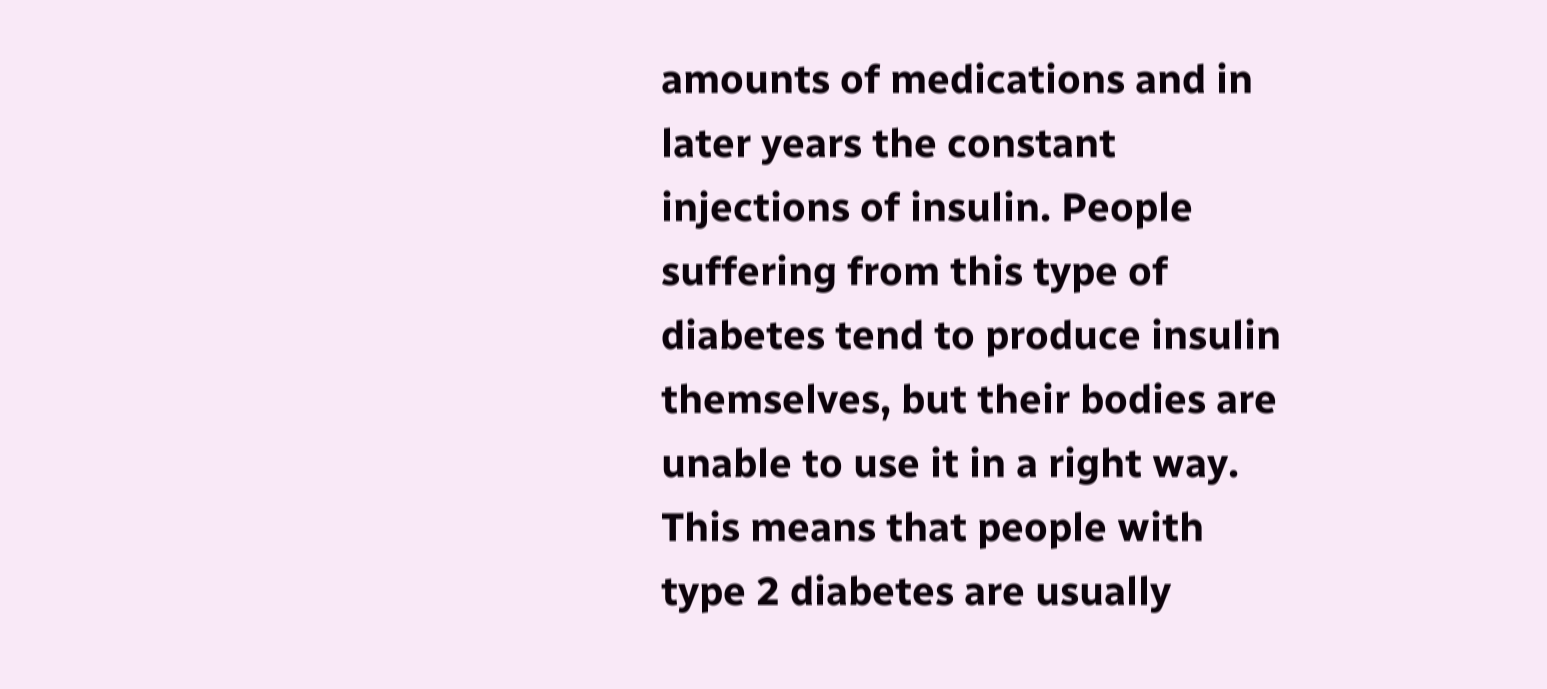amounts of medications and in later years the constant injections of insulin. People suffering from this type of diabetes tend to produce insulin themselves, but their bodies are unable to use it in a right way. This means that people with type 2 diabetes are usually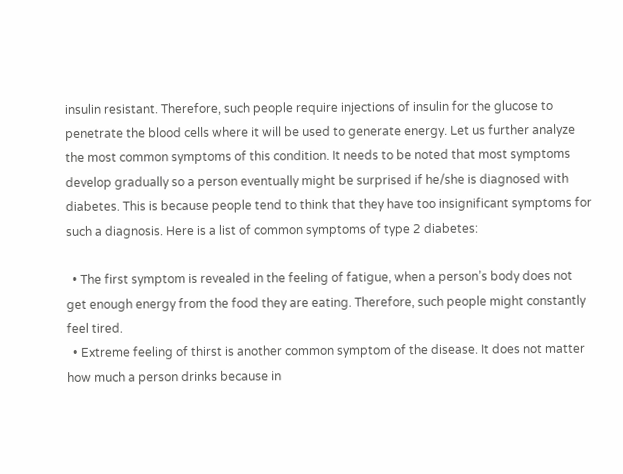insulin resistant. Therefore, such people require injections of insulin for the glucose to penetrate the blood cells where it will be used to generate energy. Let us further analyze the most common symptoms of this condition. It needs to be noted that most symptoms develop gradually so a person eventually might be surprised if he/she is diagnosed with diabetes. This is because people tend to think that they have too insignificant symptoms for such a diagnosis. Here is a list of common symptoms of type 2 diabetes:

  • The first symptom is revealed in the feeling of fatigue, when a person’s body does not get enough energy from the food they are eating. Therefore, such people might constantly feel tired.
  • Extreme feeling of thirst is another common symptom of the disease. It does not matter how much a person drinks because in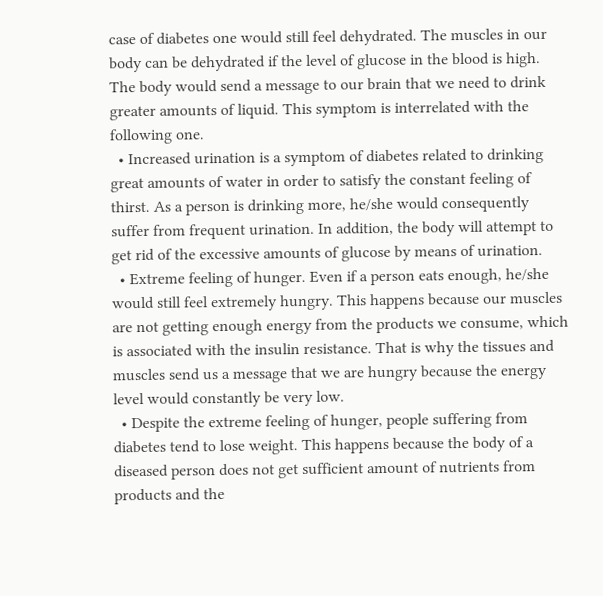case of diabetes one would still feel dehydrated. The muscles in our body can be dehydrated if the level of glucose in the blood is high. The body would send a message to our brain that we need to drink greater amounts of liquid. This symptom is interrelated with the following one.
  • Increased urination is a symptom of diabetes related to drinking great amounts of water in order to satisfy the constant feeling of thirst. As a person is drinking more, he/she would consequently suffer from frequent urination. In addition, the body will attempt to get rid of the excessive amounts of glucose by means of urination.
  • Extreme feeling of hunger. Even if a person eats enough, he/she would still feel extremely hungry. This happens because our muscles are not getting enough energy from the products we consume, which is associated with the insulin resistance. That is why the tissues and muscles send us a message that we are hungry because the energy level would constantly be very low.
  • Despite the extreme feeling of hunger, people suffering from diabetes tend to lose weight. This happens because the body of a diseased person does not get sufficient amount of nutrients from products and the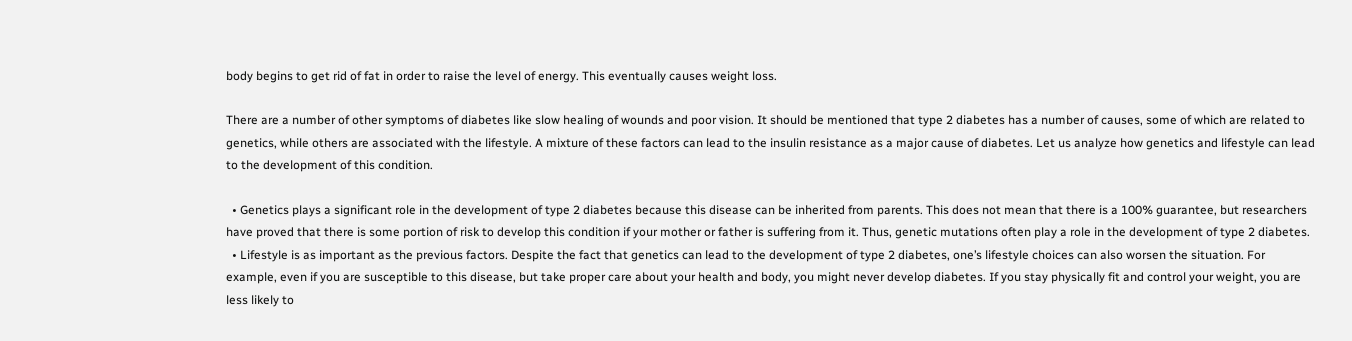body begins to get rid of fat in order to raise the level of energy. This eventually causes weight loss.

There are a number of other symptoms of diabetes like slow healing of wounds and poor vision. It should be mentioned that type 2 diabetes has a number of causes, some of which are related to genetics, while others are associated with the lifestyle. A mixture of these factors can lead to the insulin resistance as a major cause of diabetes. Let us analyze how genetics and lifestyle can lead to the development of this condition.

  • Genetics plays a significant role in the development of type 2 diabetes because this disease can be inherited from parents. This does not mean that there is a 100% guarantee, but researchers have proved that there is some portion of risk to develop this condition if your mother or father is suffering from it. Thus, genetic mutations often play a role in the development of type 2 diabetes.
  • Lifestyle is as important as the previous factors. Despite the fact that genetics can lead to the development of type 2 diabetes, one’s lifestyle choices can also worsen the situation. For example, even if you are susceptible to this disease, but take proper care about your health and body, you might never develop diabetes. If you stay physically fit and control your weight, you are less likely to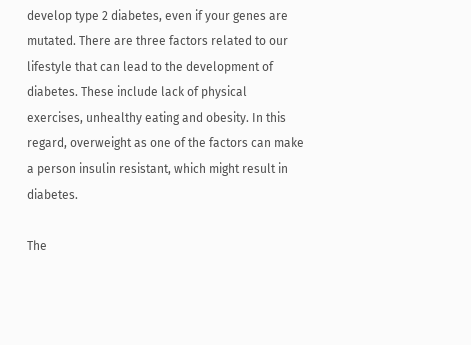develop type 2 diabetes, even if your genes are mutated. There are three factors related to our lifestyle that can lead to the development of diabetes. These include lack of physical exercises, unhealthy eating and obesity. In this regard, overweight as one of the factors can make a person insulin resistant, which might result in diabetes.

The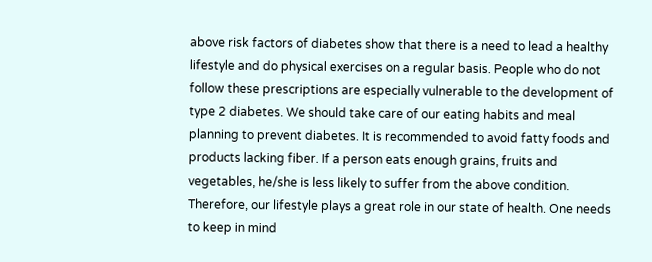above risk factors of diabetes show that there is a need to lead a healthy lifestyle and do physical exercises on a regular basis. People who do not follow these prescriptions are especially vulnerable to the development of type 2 diabetes. We should take care of our eating habits and meal planning to prevent diabetes. It is recommended to avoid fatty foods and products lacking fiber. If a person eats enough grains, fruits and vegetables, he/she is less likely to suffer from the above condition. Therefore, our lifestyle plays a great role in our state of health. One needs to keep in mind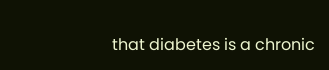that diabetes is a chronic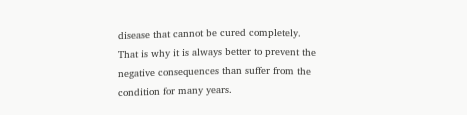disease that cannot be cured completely. That is why it is always better to prevent the negative consequences than suffer from the condition for many years.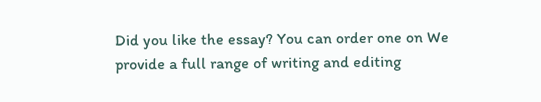Did you like the essay? You can order one on We provide a full range of writing and editing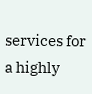services for a highly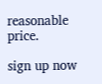reasonable price.

sign up now